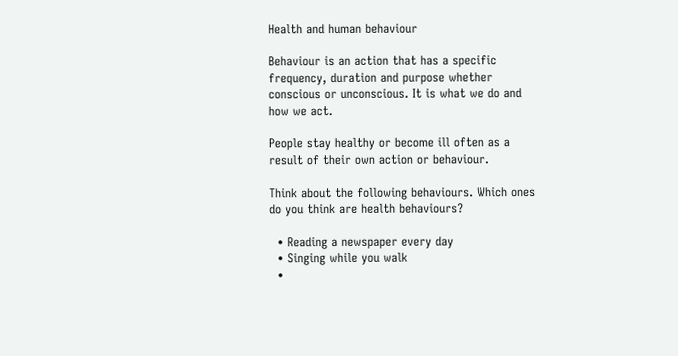Health and human behaviour

Behaviour is an action that has a specific frequency, duration and purpose whether conscious or unconscious. It is what we do and how we act.

People stay healthy or become ill often as a result of their own action or behaviour.

Think about the following behaviours. Which ones do you think are health behaviours?

  • Reading a newspaper every day
  • Singing while you walk
  •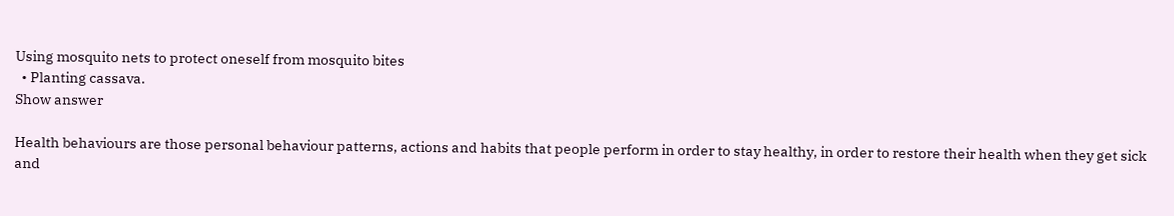Using mosquito nets to protect oneself from mosquito bites
  • Planting cassava.
Show answer

Health behaviours are those personal behaviour patterns, actions and habits that people perform in order to stay healthy, in order to restore their health when they get sick and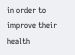in order to improve their health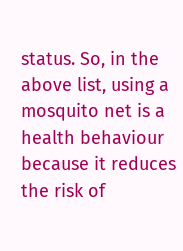status. So, in the above list, using a mosquito net is a health behaviour because it reduces the risk of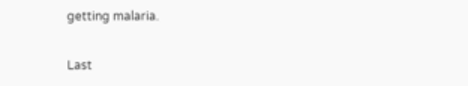getting malaria.

Last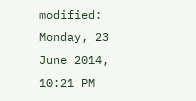modified: Monday, 23 June 2014, 10:21 PM